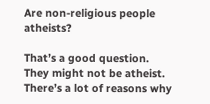Are non-religious people atheists?

That’s a good question.  They might not be atheist.  There’s a lot of reasons why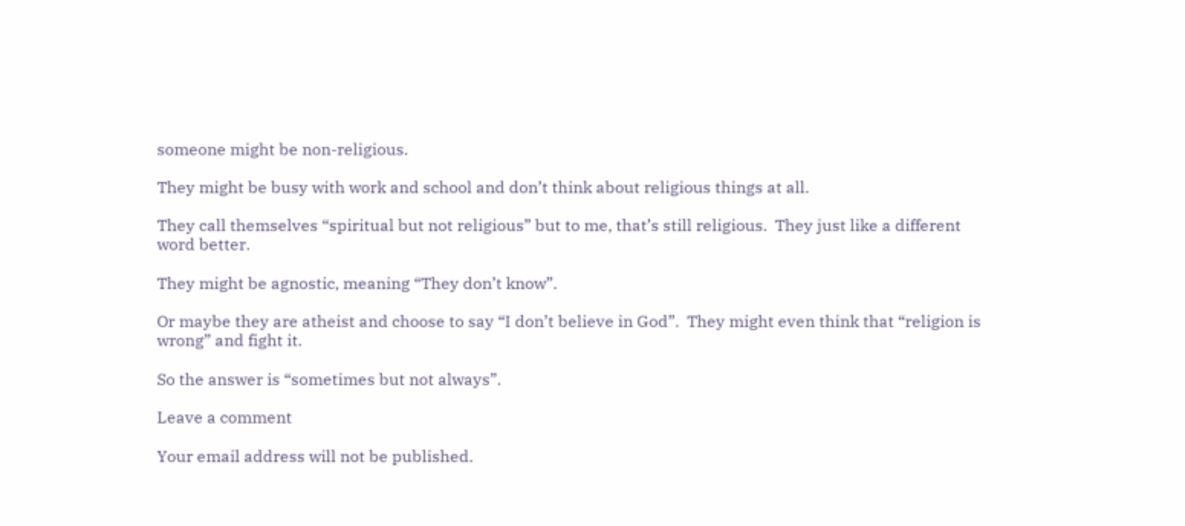someone might be non-religious.

They might be busy with work and school and don’t think about religious things at all.

They call themselves “spiritual but not religious” but to me, that’s still religious.  They just like a different word better.

They might be agnostic, meaning “They don’t know”.

Or maybe they are atheist and choose to say “I don’t believe in God”.  They might even think that “religion is wrong” and fight it.

So the answer is “sometimes but not always”.

Leave a comment

Your email address will not be published.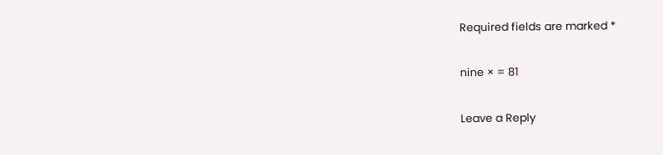Required fields are marked *

nine × = 81

Leave a Reply